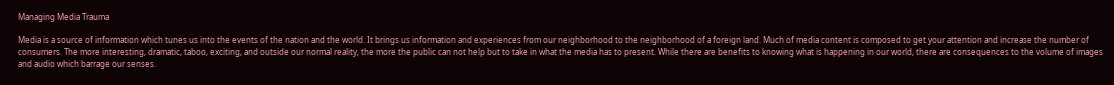Managing Media Trauma

Media is a source of information which tunes us into the events of the nation and the world. It brings us information and experiences from our neighborhood to the neighborhood of a foreign land. Much of media content is composed to get your attention and increase the number of consumers. The more interesting, dramatic, taboo, exciting, and outside our normal reality, the more the public can not help but to take in what the media has to present. While there are benefits to knowing what is happening in our world, there are consequences to the volume of images and audio which barrage our senses.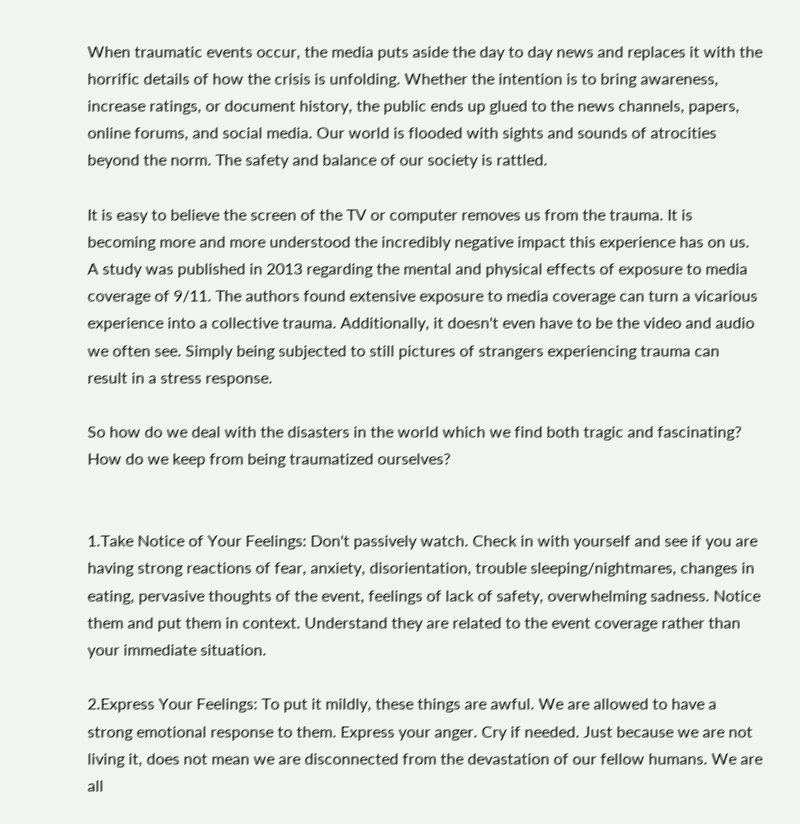When traumatic events occur, the media puts aside the day to day news and replaces it with the horrific details of how the crisis is unfolding. Whether the intention is to bring awareness, increase ratings, or document history, the public ends up glued to the news channels, papers, online forums, and social media. Our world is flooded with sights and sounds of atrocities beyond the norm. The safety and balance of our society is rattled.

It is easy to believe the screen of the TV or computer removes us from the trauma. It is becoming more and more understood the incredibly negative impact this experience has on us. A study was published in 2013 regarding the mental and physical effects of exposure to media coverage of 9/11. The authors found extensive exposure to media coverage can turn a vicarious experience into a collective trauma. Additionally, it doesn't even have to be the video and audio we often see. Simply being subjected to still pictures of strangers experiencing trauma can result in a stress response.

So how do we deal with the disasters in the world which we find both tragic and fascinating? How do we keep from being traumatized ourselves?


1.Take Notice of Your Feelings: Don't passively watch. Check in with yourself and see if you are having strong reactions of fear, anxiety, disorientation, trouble sleeping/nightmares, changes in eating, pervasive thoughts of the event, feelings of lack of safety, overwhelming sadness. Notice them and put them in context. Understand they are related to the event coverage rather than your immediate situation.

2.Express Your Feelings: To put it mildly, these things are awful. We are allowed to have a strong emotional response to them. Express your anger. Cry if needed. Just because we are not living it, does not mean we are disconnected from the devastation of our fellow humans. We are all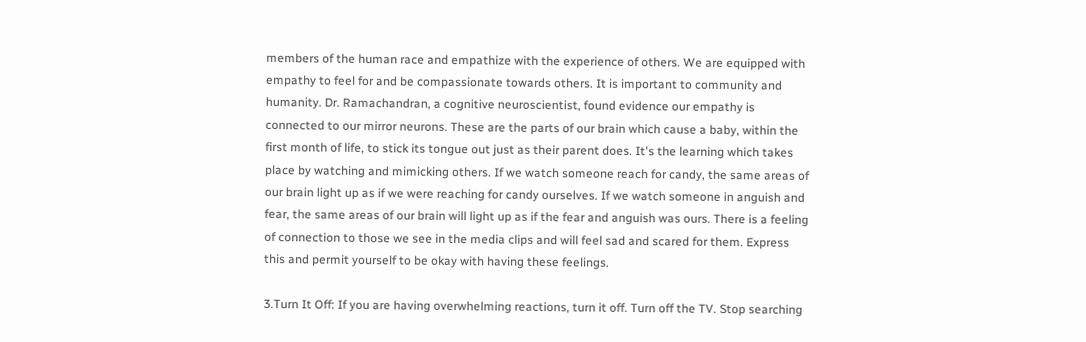members of the human race and empathize with the experience of others. We are equipped with empathy to feel for and be compassionate towards others. It is important to community and humanity. Dr. Ramachandran, a cognitive neuroscientist, found evidence our empathy is connected to our mirror neurons. These are the parts of our brain which cause a baby, within the first month of life, to stick its tongue out just as their parent does. It's the learning which takes place by watching and mimicking others. If we watch someone reach for candy, the same areas of our brain light up as if we were reaching for candy ourselves. If we watch someone in anguish and fear, the same areas of our brain will light up as if the fear and anguish was ours. There is a feeling of connection to those we see in the media clips and will feel sad and scared for them. Express this and permit yourself to be okay with having these feelings.

3.Turn It Off: If you are having overwhelming reactions, turn it off. Turn off the TV. Stop searching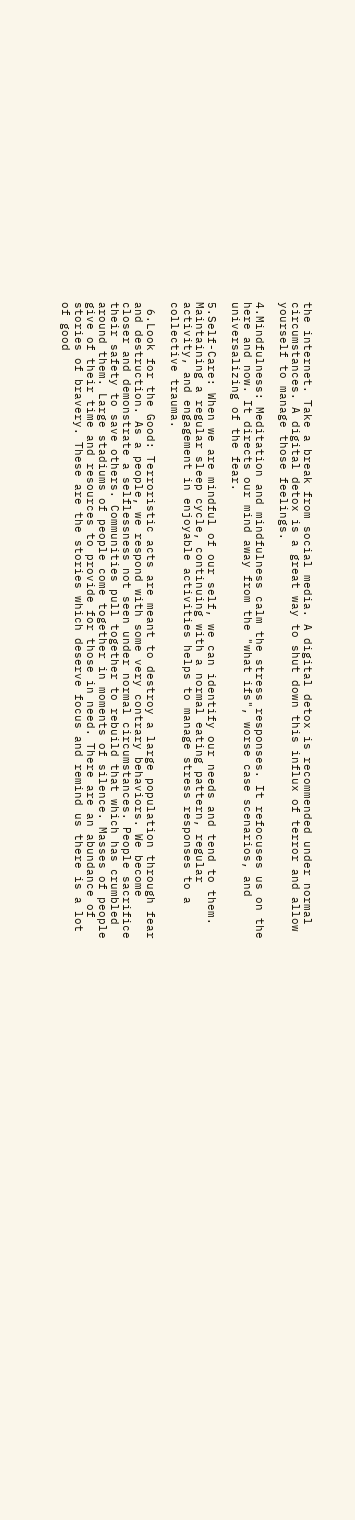the internet. Take a break from social media. A digital detox is recommended under normal circumstances. A digital detox is a great way to shut down this influx of terror and allow yourself to manage those feelings.

4.Mindfulness: Meditation and mindfulness calm the stress responses. It refocuses us on the here and now. It directs our mind away from the "what ifs", worse case scenarios, and universalizing of the fear.

5.Self-Care: When we are mindful of our self, we can identify our needs and tend to them. Maintaining a regular sleep cycle, continuing with a normal eating pattern, regular activity, and engagement in enjoyable activities helps to manage stress responses to a collective trauma.

 6.Look for the Good: Terroristic acts are meant to destroy a large population through fear and destruction. As a people, we respond with some very contrary behaviors. We become closer and demonstrate a selflessness not seen under normal circumstances. People sacrifice their safety to save others. Communities pull together to rebuild that which has crumbled around them. Large stadiums of people come together in moments of silence. Masses of people give of their time and resources to provide for those in need. There are an abundance of stories of bravery. These are the stories which deserve focus and remind us there is a lot of good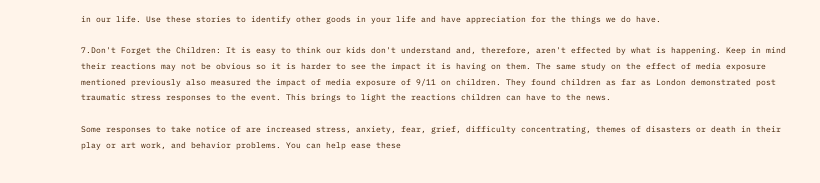in our life. Use these stories to identify other goods in your life and have appreciation for the things we do have.

7.Don't Forget the Children: It is easy to think our kids don't understand and, therefore, aren't effected by what is happening. Keep in mind their reactions may not be obvious so it is harder to see the impact it is having on them. The same study on the effect of media exposure mentioned previously also measured the impact of media exposure of 9/11 on children. They found children as far as London demonstrated post traumatic stress responses to the event. This brings to light the reactions children can have to the news.

Some responses to take notice of are increased stress, anxiety, fear, grief, difficulty concentrating, themes of disasters or death in their play or art work, and behavior problems. You can help ease these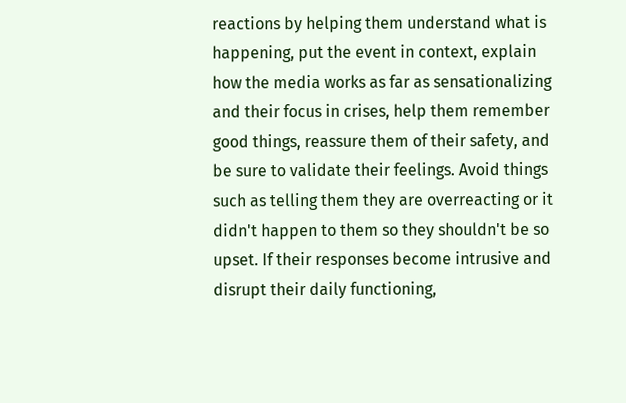reactions by helping them understand what is happening, put the event in context, explain how the media works as far as sensationalizing and their focus in crises, help them remember good things, reassure them of their safety, and be sure to validate their feelings. Avoid things such as telling them they are overreacting or it didn't happen to them so they shouldn't be so upset. If their responses become intrusive and disrupt their daily functioning,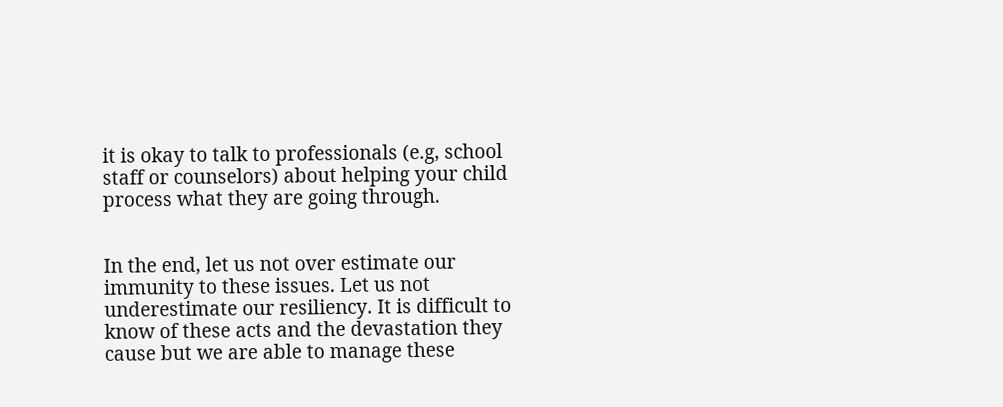it is okay to talk to professionals (e.g, school staff or counselors) about helping your child process what they are going through.


In the end, let us not over estimate our immunity to these issues. Let us not underestimate our resiliency. It is difficult to know of these acts and the devastation they cause but we are able to manage these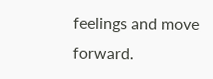feelings and move forward.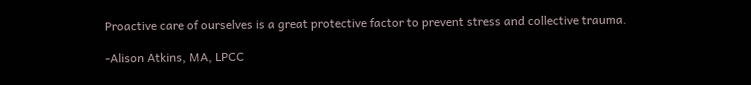Proactive care of ourselves is a great protective factor to prevent stress and collective trauma.

-Alison Atkins, MA, LPCC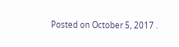Posted on October 5, 2017 .